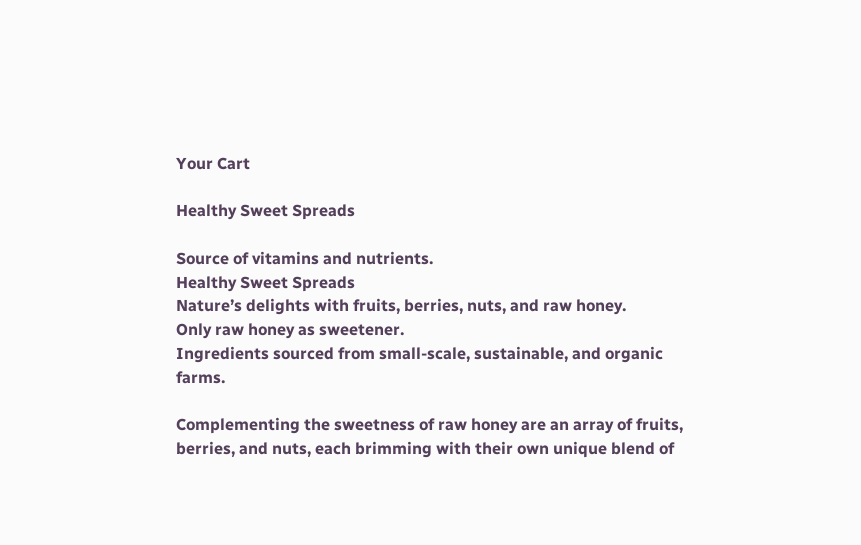Your Cart

Healthy Sweet Spreads

Source of vitamins and nutrients.
Healthy Sweet Spreads
Nature’s delights with fruits, berries, nuts, and raw honey.
Only raw honey as sweetener.
Ingredients sourced from small-scale, sustainable, and organic farms.

Complementing the sweetness of raw honey are an array of fruits, berries, and nuts, each brimming with their own unique blend of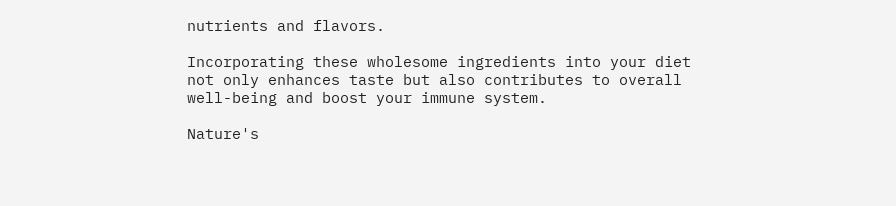nutrients and flavors.

Incorporating these wholesome ingredients into your diet not only enhances taste but also contributes to overall well-being and boost your immune system.

Nature's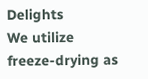Delights
We utilize freeze-drying as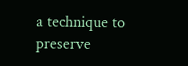a technique to preserve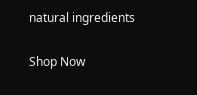natural ingredients

Shop Now